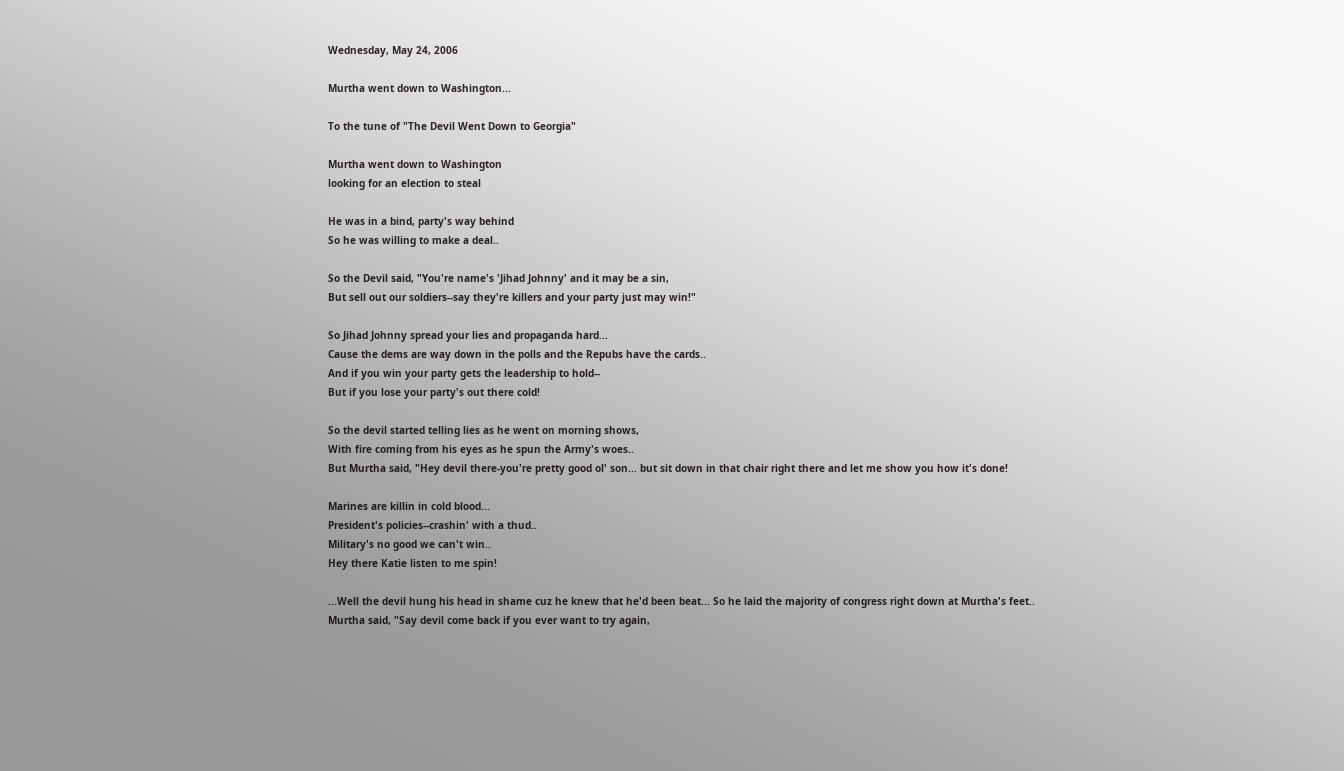Wednesday, May 24, 2006

Murtha went down to Washington...

To the tune of "The Devil Went Down to Georgia"

Murtha went down to Washington
looking for an election to steal

He was in a bind, party's way behind
So he was willing to make a deal..

So the Devil said, "You're name's 'Jihad Johnny' and it may be a sin,
But sell out our soldiers--say they're killers and your party just may win!"

So Jihad Johnny spread your lies and propaganda hard...
Cause the dems are way down in the polls and the Repubs have the cards..
And if you win your party gets the leadership to hold--
But if you lose your party's out there cold!

So the devil started telling lies as he went on morning shows,
With fire coming from his eyes as he spun the Army's woes..
But Murtha said, "Hey devil there-you're pretty good ol' son... but sit down in that chair right there and let me show you how it's done!

Marines are killin in cold blood...
President's policies--crashin' with a thud..
Military's no good we can't win..
Hey there Katie listen to me spin!

...Well the devil hung his head in shame cuz he knew that he'd been beat... So he laid the majority of congress right down at Murtha's feet..
Murtha said, "Say devil come back if you ever want to try again,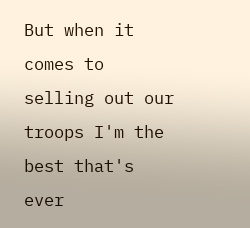But when it comes to selling out our troops I'm the best that's ever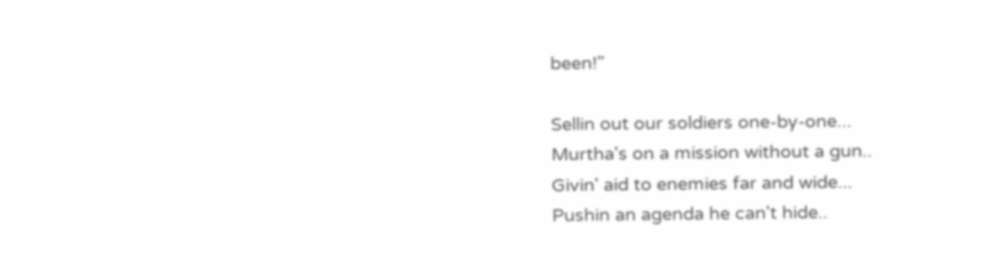been!"

Sellin out our soldiers one-by-one...
Murtha's on a mission without a gun..
Givin' aid to enemies far and wide...
Pushin an agenda he can't hide..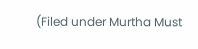(Filed under Murtha Must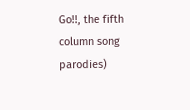Go!!, the fifth column song parodies)